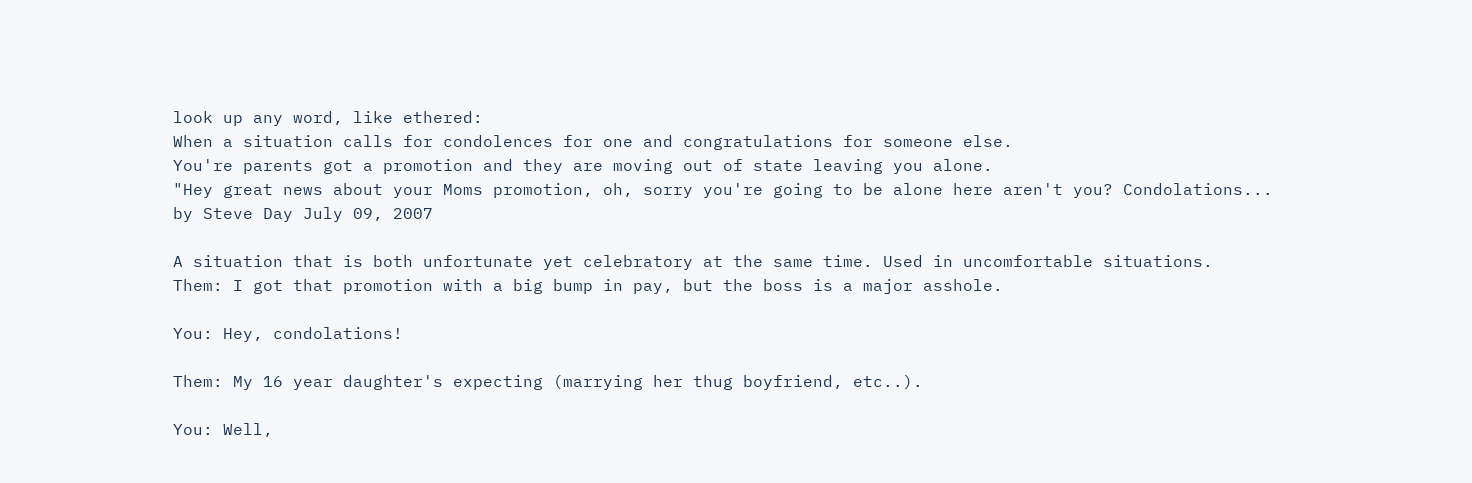look up any word, like ethered:
When a situation calls for condolences for one and congratulations for someone else.
You're parents got a promotion and they are moving out of state leaving you alone.
"Hey great news about your Moms promotion, oh, sorry you're going to be alone here aren't you? Condolations...
by Steve Day July 09, 2007

A situation that is both unfortunate yet celebratory at the same time. Used in uncomfortable situations.
Them: I got that promotion with a big bump in pay, but the boss is a major asshole.

You: Hey, condolations!

Them: My 16 year daughter's expecting (marrying her thug boyfriend, etc..).

You: Well,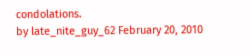condolations.
by late_nite_guy_62 February 20, 2010